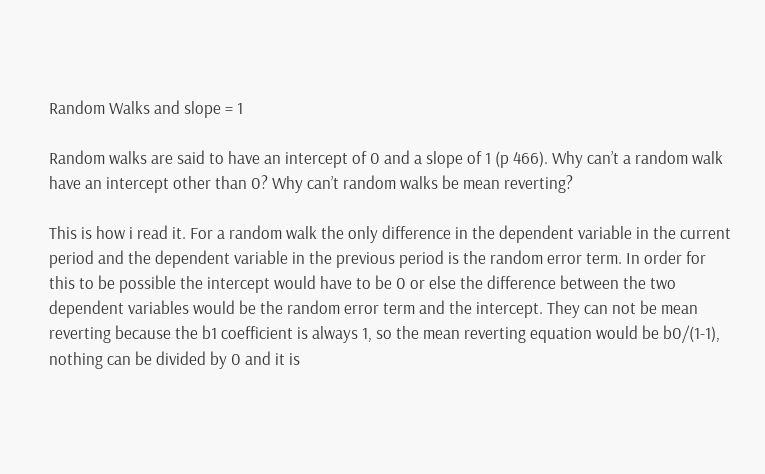Random Walks and slope = 1

Random walks are said to have an intercept of 0 and a slope of 1 (p 466). Why can’t a random walk have an intercept other than 0? Why can’t random walks be mean reverting?

This is how i read it. For a random walk the only difference in the dependent variable in the current period and the dependent variable in the previous period is the random error term. In order for this to be possible the intercept would have to be 0 or else the difference between the two dependent variables would be the random error term and the intercept. They can not be mean reverting because the b1 coefficient is always 1, so the mean reverting equation would be b0/(1-1), nothing can be divided by 0 and it is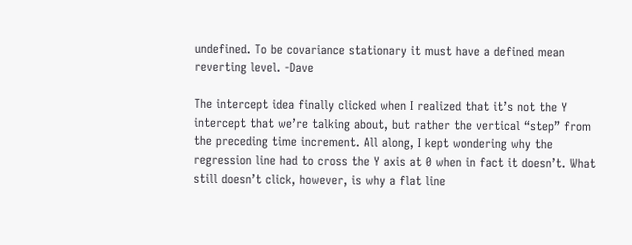undefined. To be covariance stationary it must have a defined mean reverting level. -Dave

The intercept idea finally clicked when I realized that it’s not the Y intercept that we’re talking about, but rather the vertical “step” from the preceding time increment. All along, I kept wondering why the regression line had to cross the Y axis at 0 when in fact it doesn’t. What still doesn’t click, however, is why a flat line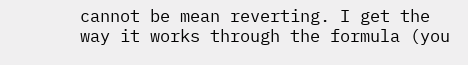cannot be mean reverting. I get the way it works through the formula (you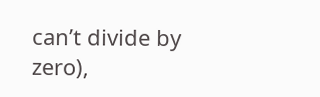can’t divide by zero),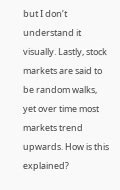but I don’t understand it visually. Lastly, stock markets are said to be random walks, yet over time most markets trend upwards. How is this explained?